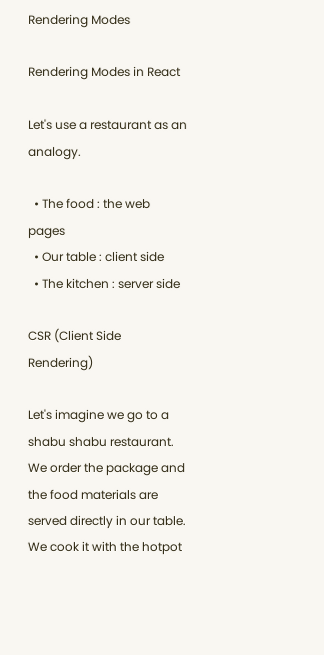Rendering Modes

Rendering Modes in React

Let's use a restaurant as an analogy.

  • The food : the web pages
  • Our table : client side
  • The kitchen : server side

CSR (Client Side Rendering)

Let's imagine we go to a shabu shabu restaurant. We order the package and the food materials are served directly in our table. We cook it with the hotpot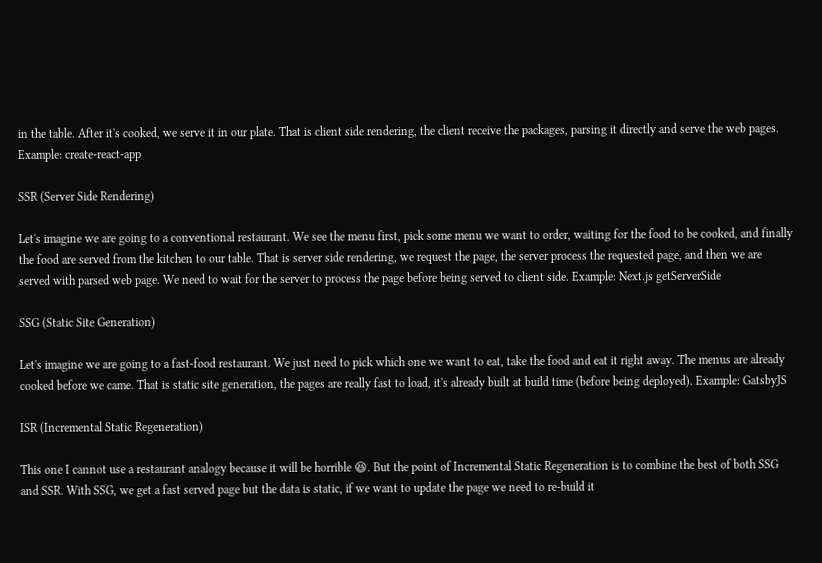in the table. After it's cooked, we serve it in our plate. That is client side rendering, the client receive the packages, parsing it directly and serve the web pages. Example: create-react-app

SSR (Server Side Rendering)

Let's imagine we are going to a conventional restaurant. We see the menu first, pick some menu we want to order, waiting for the food to be cooked, and finally the food are served from the kitchen to our table. That is server side rendering, we request the page, the server process the requested page, and then we are served with parsed web page. We need to wait for the server to process the page before being served to client side. Example: Next.js getServerSide

SSG (Static Site Generation)

Let's imagine we are going to a fast-food restaurant. We just need to pick which one we want to eat, take the food and eat it right away. The menus are already cooked before we came. That is static site generation, the pages are really fast to load, it's already built at build time (before being deployed). Example: GatsbyJS

ISR (Incremental Static Regeneration)

This one I cannot use a restaurant analogy because it will be horrible 😆. But the point of Incremental Static Regeneration is to combine the best of both SSG and SSR. With SSG, we get a fast served page but the data is static, if we want to update the page we need to re-build it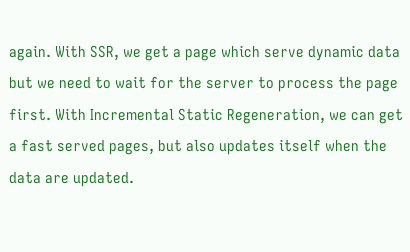again. With SSR, we get a page which serve dynamic data but we need to wait for the server to process the page first. With Incremental Static Regeneration, we can get a fast served pages, but also updates itself when the data are updated.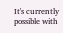It's currently possible with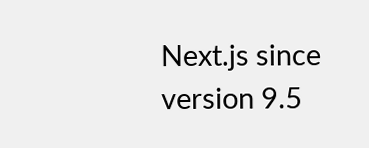Next.js since version 9.5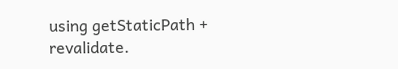using getStaticPath + revalidate.